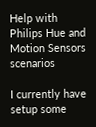Help with Philips Hue and Motion Sensors scenarios

I currently have setup some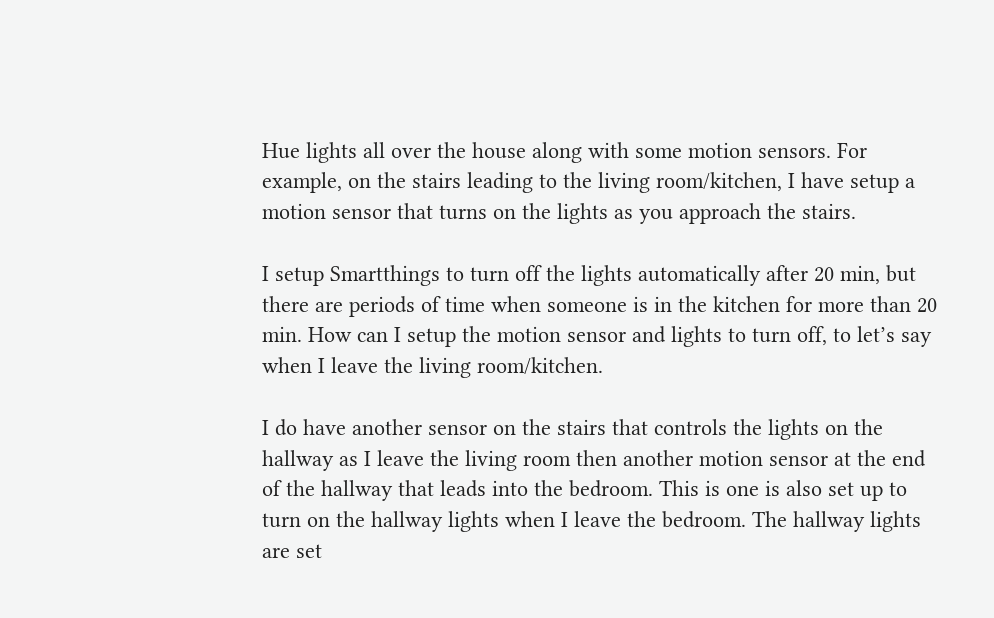Hue lights all over the house along with some motion sensors. For example, on the stairs leading to the living room/kitchen, I have setup a motion sensor that turns on the lights as you approach the stairs.

I setup Smartthings to turn off the lights automatically after 20 min, but there are periods of time when someone is in the kitchen for more than 20 min. How can I setup the motion sensor and lights to turn off, to let’s say when I leave the living room/kitchen.

I do have another sensor on the stairs that controls the lights on the hallway as I leave the living room then another motion sensor at the end of the hallway that leads into the bedroom. This is one is also set up to turn on the hallway lights when I leave the bedroom. The hallway lights are set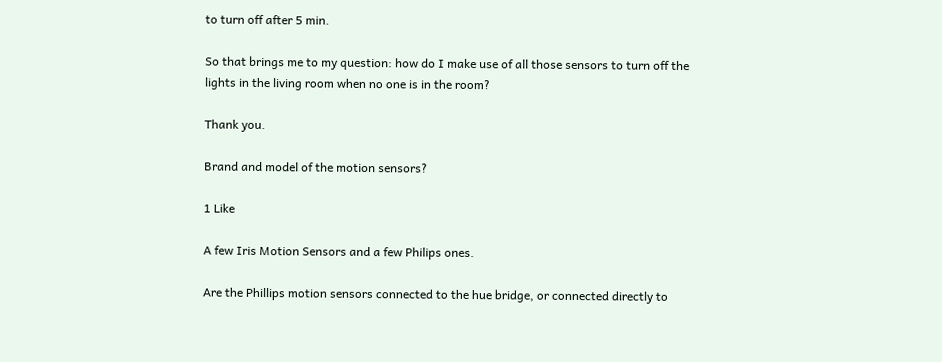to turn off after 5 min.

So that brings me to my question: how do I make use of all those sensors to turn off the lights in the living room when no one is in the room?

Thank you.

Brand and model of the motion sensors?

1 Like

A few Iris Motion Sensors and a few Philips ones.

Are the Phillips motion sensors connected to the hue bridge, or connected directly to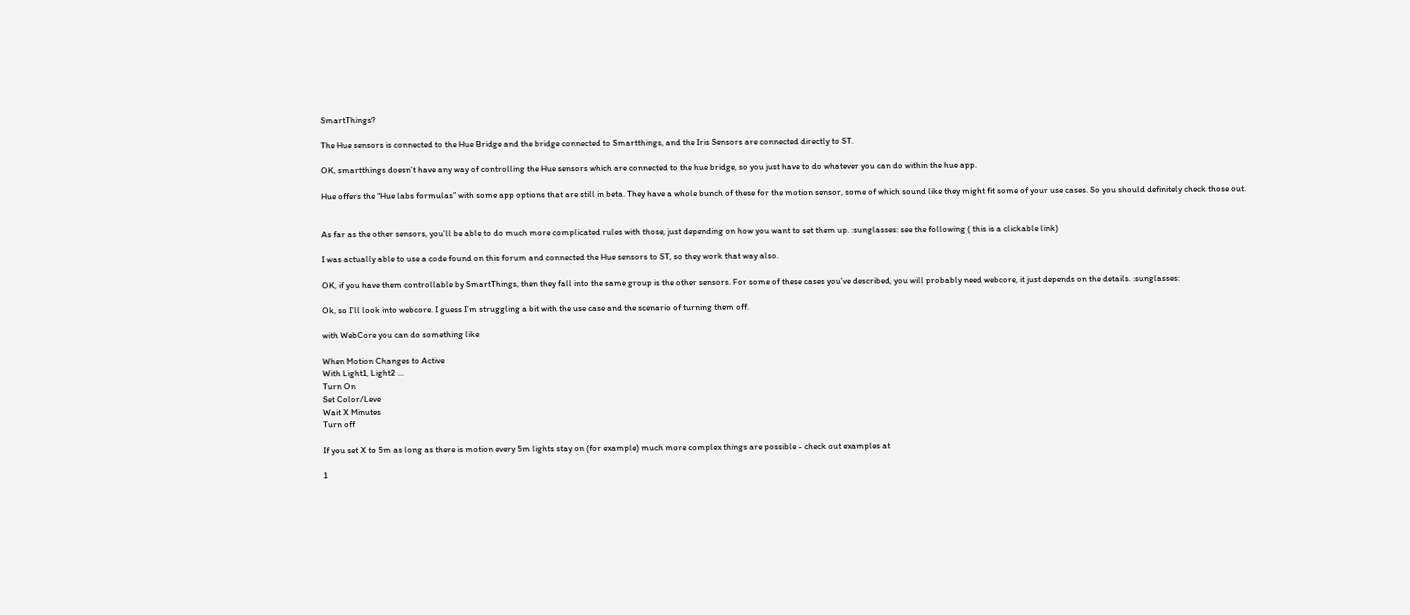SmartThings?

The Hue sensors is connected to the Hue Bridge and the bridge connected to Smartthings, and the Iris Sensors are connected directly to ST.

OK, smartthings doesn’t have any way of controlling the Hue sensors which are connected to the hue bridge, so you just have to do whatever you can do within the hue app.

Hue offers the “Hue labs formulas” with some app options that are still in beta. They have a whole bunch of these for the motion sensor, some of which sound like they might fit some of your use cases. So you should definitely check those out.


As far as the other sensors, you’ll be able to do much more complicated rules with those, just depending on how you want to set them up. :sunglasses: see the following ( this is a clickable link)

I was actually able to use a code found on this forum and connected the Hue sensors to ST, so they work that way also.

OK, if you have them controllable by SmartThings, then they fall into the same group is the other sensors. For some of these cases you’ve described, you will probably need webcore, it just depends on the details. :sunglasses:

Ok, so I’ll look into webcore. I guess I’m struggling a bit with the use case and the scenario of turning them off.

with WebCore you can do something like

When Motion Changes to Active
With Light1, Light2 …
Turn On
Set Color/Leve
Wait X Minutes
Turn off

If you set X to 5m as long as there is motion every 5m lights stay on (for example) much more complex things are possible - check out examples at

1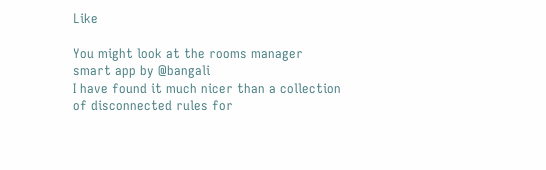Like

You might look at the rooms manager smart app by @bangali
I have found it much nicer than a collection of disconnected rules for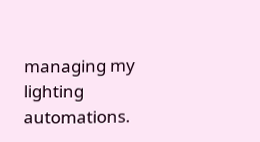managing my lighting automations.